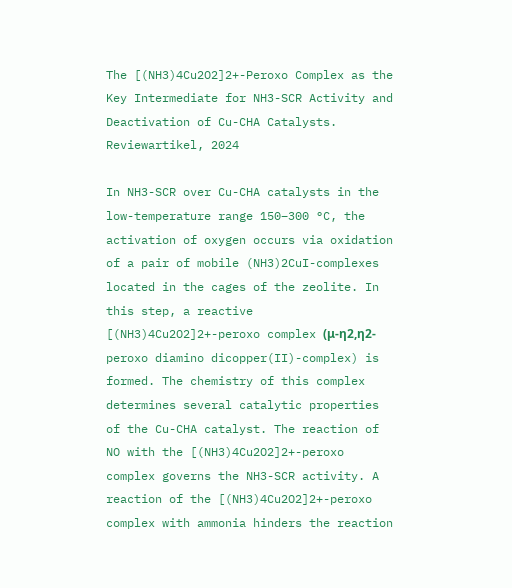The [(NH3)4Cu2O2]2+-Peroxo Complex as the Key Intermediate for NH3-SCR Activity and Deactivation of Cu-CHA Catalysts.
Reviewartikel, 2024

In NH3-SCR over Cu-CHA catalysts in the low-temperature range 150–300 °C, the activation of oxygen occurs via oxidation of a pair of mobile (NH3)2CuI-complexes located in the cages of the zeolite. In this step, a reactive [(NH3)4Cu2O2]2+-peroxo complex (μ-η2,η2-peroxo diamino dicopper(II)-complex) is formed. The chemistry of this complex determines several catalytic properties of the Cu-CHA catalyst. The reaction of NO with the [(NH3)4Cu2O2]2+-peroxo complex governs the NH3-SCR activity. A reaction of the [(NH3)4Cu2O2]2+-peroxo complex with ammonia hinders the reaction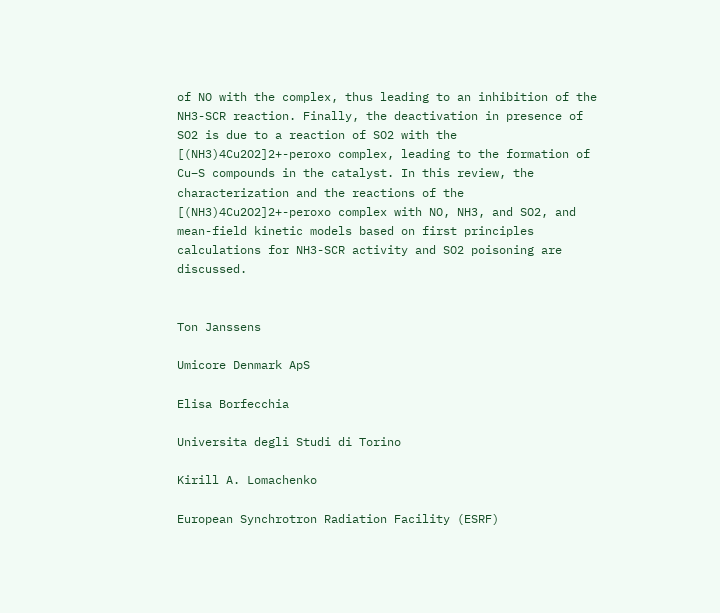of NO with the complex, thus leading to an inhibition of the NH3-SCR reaction. Finally, the deactivation in presence of SO2 is due to a reaction of SO2 with the [(NH3)4Cu2O2]2+-peroxo complex, leading to the formation of Cu−S compounds in the catalyst. In this review, the characterization and the reactions of the [(NH3)4Cu2O2]2+-peroxo complex with NO, NH3, and SO2, and mean-field kinetic models based on first principles calculations for NH3-SCR activity and SO2 poisoning are discussed.


Ton Janssens

Umicore Denmark ApS

Elisa Borfecchia

Universita degli Studi di Torino

Kirill A. Lomachenko

European Synchrotron Radiation Facility (ESRF)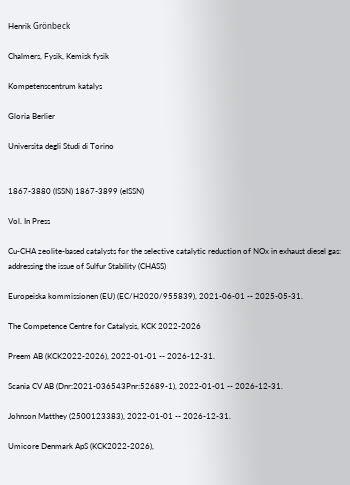Henrik Grönbeck

Chalmers, Fysik, Kemisk fysik

Kompetenscentrum katalys

Gloria Berlier

Universita degli Studi di Torino


1867-3880 (ISSN) 1867-3899 (eISSN)

Vol. In Press

Cu-CHA zeolite-based catalysts for the selective catalytic reduction of NOx in exhaust diesel gas: addressing the issue of Sulfur Stability (CHASS)

Europeiska kommissionen (EU) (EC/H2020/955839), 2021-06-01 -- 2025-05-31.

The Competence Centre for Catalysis, KCK 2022-2026

Preem AB (KCK2022-2026), 2022-01-01 -- 2026-12-31.

Scania CV AB (Dnr:2021-036543Pnr:52689-1), 2022-01-01 -- 2026-12-31.

Johnson Matthey (2500123383), 2022-01-01 -- 2026-12-31.

Umicore Denmark ApS (KCK2022-2026),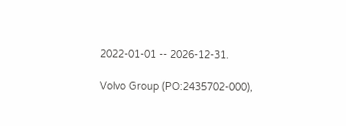2022-01-01 -- 2026-12-31.

Volvo Group (PO:2435702-000),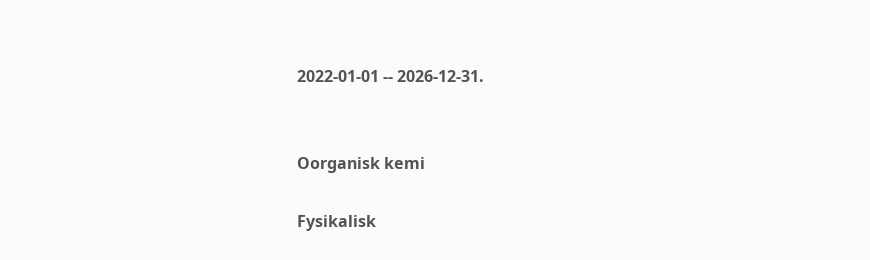2022-01-01 -- 2026-12-31.


Oorganisk kemi

Fysikalisk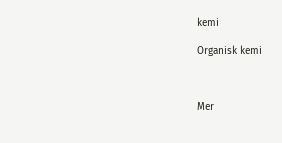kemi

Organisk kemi



Mer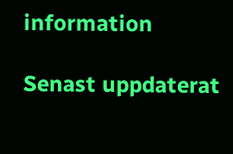information

Senast uppdaterat